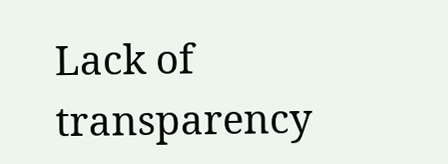Lack of transparency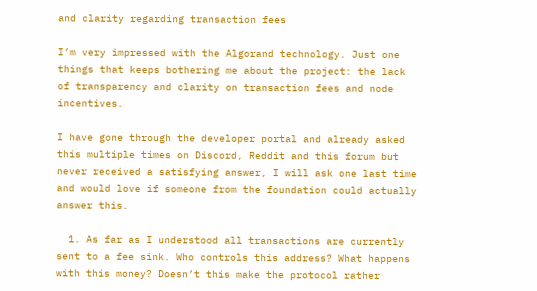and clarity regarding transaction fees

I’m very impressed with the Algorand technology. Just one things that keeps bothering me about the project: the lack of transparency and clarity on transaction fees and node incentives.

I have gone through the developer portal and already asked this multiple times on Discord, Reddit and this forum but never received a satisfying answer, I will ask one last time and would love if someone from the foundation could actually answer this.

  1. As far as I understood all transactions are currently sent to a fee sink. Who controls this address? What happens with this money? Doesn’t this make the protocol rather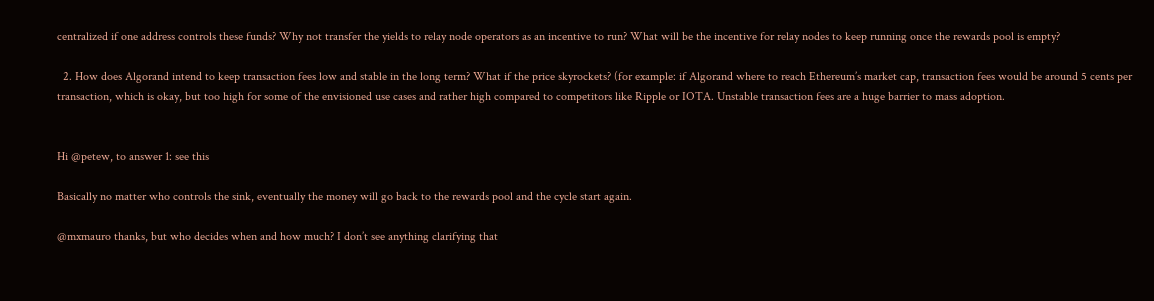centralized if one address controls these funds? Why not transfer the yields to relay node operators as an incentive to run? What will be the incentive for relay nodes to keep running once the rewards pool is empty?

  2. How does Algorand intend to keep transaction fees low and stable in the long term? What if the price skyrockets? (for example: if Algorand where to reach Ethereum’s market cap, transaction fees would be around 5 cents per transaction, which is okay, but too high for some of the envisioned use cases and rather high compared to competitors like Ripple or IOTA. Unstable transaction fees are a huge barrier to mass adoption.


Hi @petew, to answer 1: see this

Basically no matter who controls the sink, eventually the money will go back to the rewards pool and the cycle start again.

@mxmauro thanks, but who decides when and how much? I don’t see anything clarifying that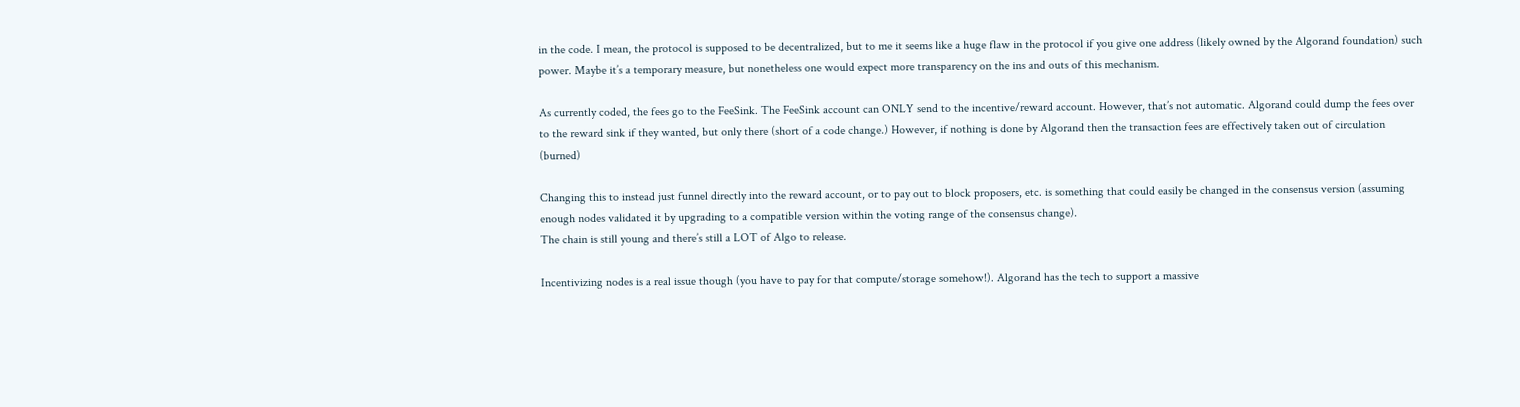in the code. I mean, the protocol is supposed to be decentralized, but to me it seems like a huge flaw in the protocol if you give one address (likely owned by the Algorand foundation) such power. Maybe it’s a temporary measure, but nonetheless one would expect more transparency on the ins and outs of this mechanism.

As currently coded, the fees go to the FeeSink. The FeeSink account can ONLY send to the incentive/reward account. However, that’s not automatic. Algorand could dump the fees over to the reward sink if they wanted, but only there (short of a code change.) However, if nothing is done by Algorand then the transaction fees are effectively taken out of circulation (burned)

Changing this to instead just funnel directly into the reward account, or to pay out to block proposers, etc. is something that could easily be changed in the consensus version (assuming enough nodes validated it by upgrading to a compatible version within the voting range of the consensus change).
The chain is still young and there’s still a LOT of Algo to release.

Incentivizing nodes is a real issue though (you have to pay for that compute/storage somehow!). Algorand has the tech to support a massive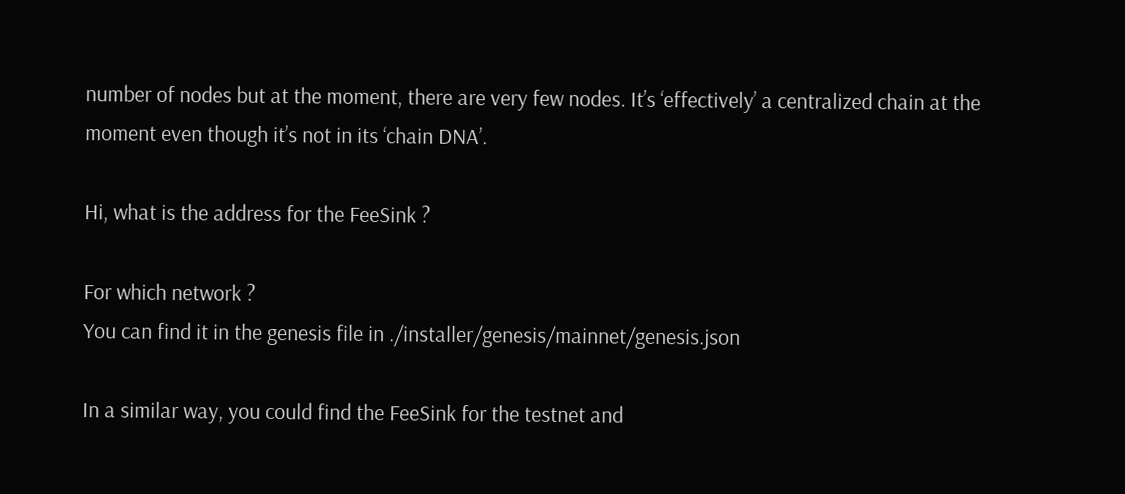number of nodes but at the moment, there are very few nodes. It’s ‘effectively’ a centralized chain at the moment even though it’s not in its ‘chain DNA’.

Hi, what is the address for the FeeSink ?

For which network ?
You can find it in the genesis file in ./installer/genesis/mainnet/genesis.json

In a similar way, you could find the FeeSink for the testnet and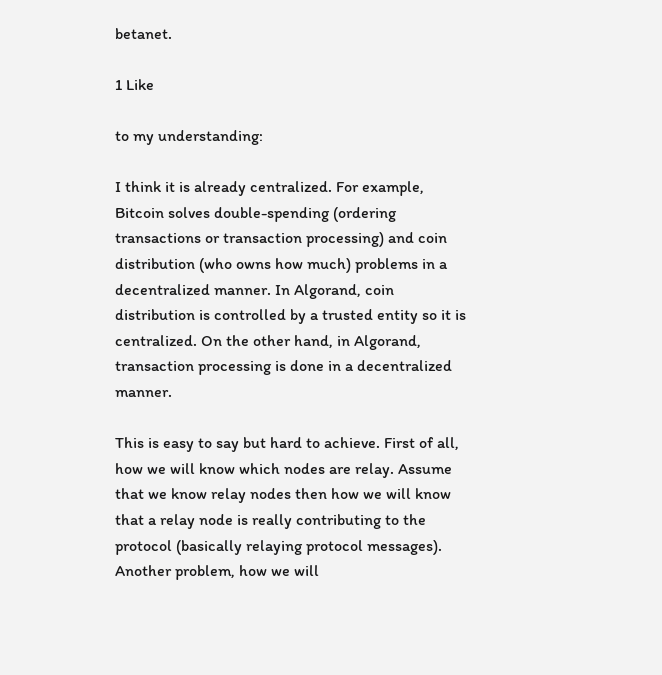betanet.

1 Like

to my understanding:

I think it is already centralized. For example, Bitcoin solves double-spending (ordering transactions or transaction processing) and coin distribution (who owns how much) problems in a decentralized manner. In Algorand, coin distribution is controlled by a trusted entity so it is centralized. On the other hand, in Algorand, transaction processing is done in a decentralized manner.

This is easy to say but hard to achieve. First of all, how we will know which nodes are relay. Assume that we know relay nodes then how we will know that a relay node is really contributing to the protocol (basically relaying protocol messages). Another problem, how we will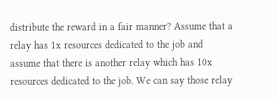distribute the reward in a fair manner? Assume that a relay has 1x resources dedicated to the job and assume that there is another relay which has 10x resources dedicated to the job. We can say those relay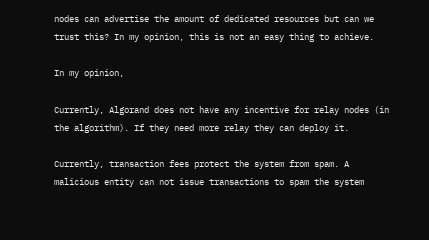nodes can advertise the amount of dedicated resources but can we trust this? In my opinion, this is not an easy thing to achieve.

In my opinion,

Currently, Algorand does not have any incentive for relay nodes (in the algorithm). If they need more relay they can deploy it.

Currently, transaction fees protect the system from spam. A malicious entity can not issue transactions to spam the system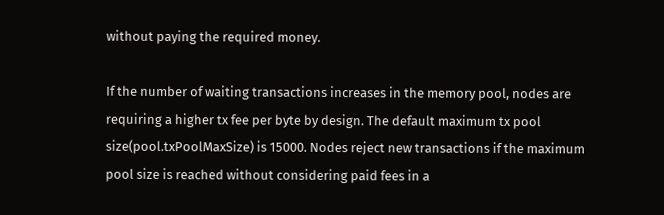without paying the required money.

If the number of waiting transactions increases in the memory pool, nodes are requiring a higher tx fee per byte by design. The default maximum tx pool size(pool.txPoolMaxSize) is 15000. Nodes reject new transactions if the maximum pool size is reached without considering paid fees in a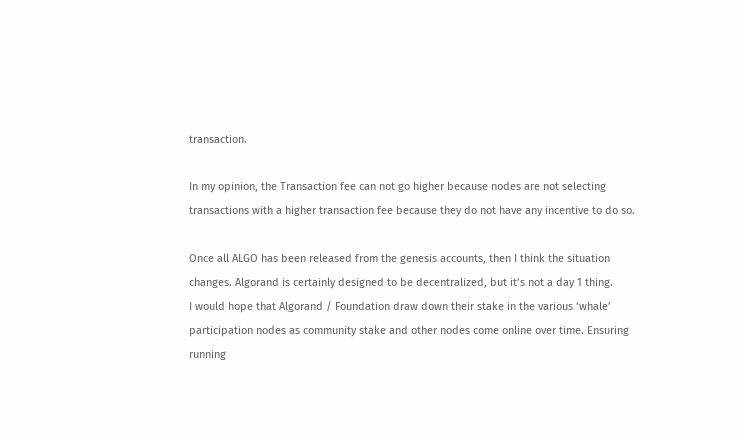transaction.

In my opinion, the Transaction fee can not go higher because nodes are not selecting transactions with a higher transaction fee because they do not have any incentive to do so.

Once all ALGO has been released from the genesis accounts, then I think the situation changes. Algorand is certainly designed to be decentralized, but it’s not a day 1 thing.
I would hope that Algorand / Foundation draw down their stake in the various ‘whale’ participation nodes as community stake and other nodes come online over time. Ensuring running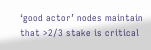‘good actor’ nodes maintain that >2/3 stake is critical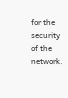for the security of the network.